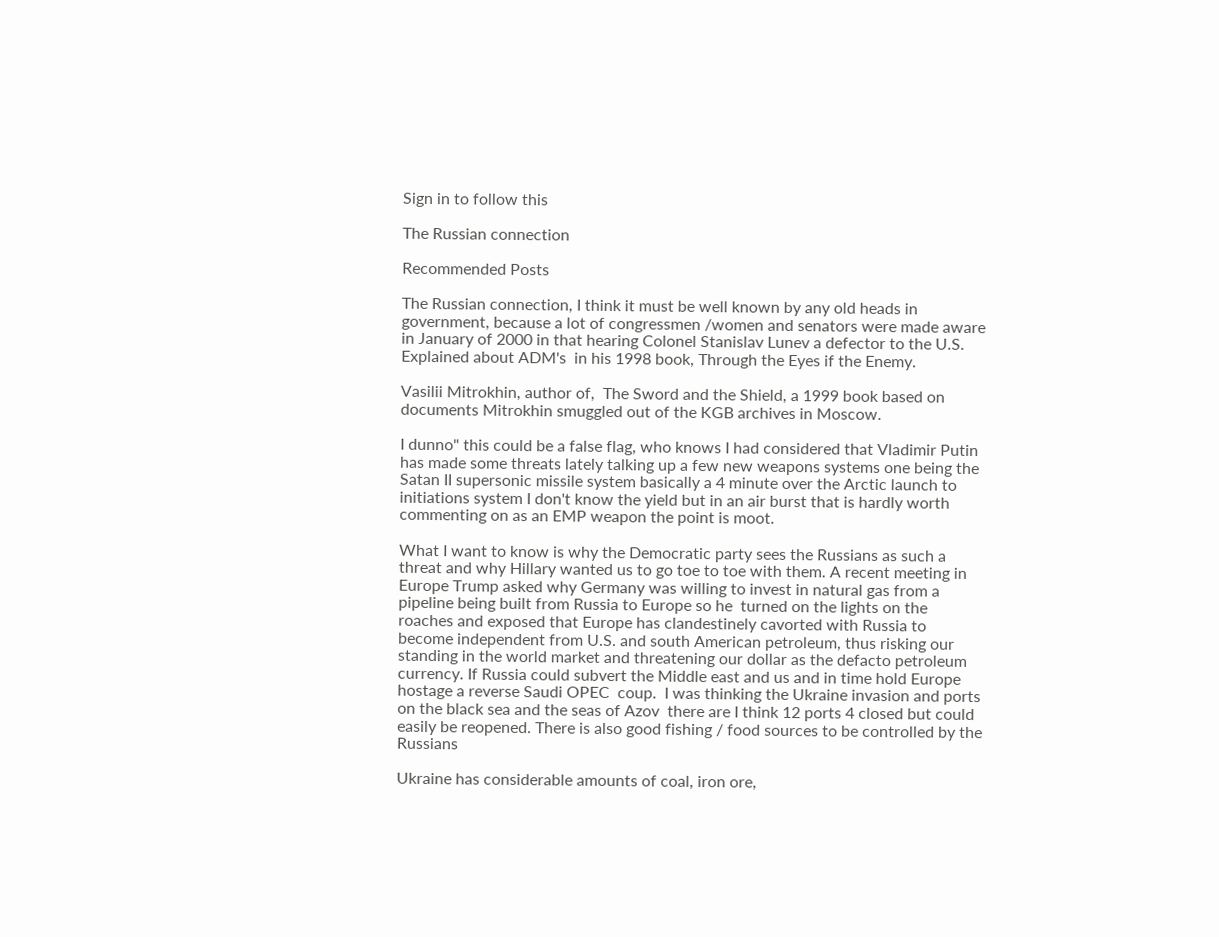Sign in to follow this

The Russian connection

Recommended Posts

The Russian connection, I think it must be well known by any old heads in government, because a lot of congressmen /women and senators were made aware in January of 2000 in that hearing Colonel Stanislav Lunev a defector to the U.S. Explained about ADM's  in his 1998 book, Through the Eyes if the Enemy.

Vasilii Mitrokhin, author of,  The Sword and the Shield, a 1999 book based on documents Mitrokhin smuggled out of the KGB archives in Moscow.

I dunno" this could be a false flag, who knows I had considered that Vladimir Putin has made some threats lately talking up a few new weapons systems one being the Satan II supersonic missile system basically a 4 minute over the Arctic launch to initiations system I don't know the yield but in an air burst that is hardly worth commenting on as an EMP weapon the point is moot.

What I want to know is why the Democratic party sees the Russians as such a threat and why Hillary wanted us to go toe to toe with them. A recent meeting in Europe Trump asked why Germany was willing to invest in natural gas from a pipeline being built from Russia to Europe so he  turned on the lights on the roaches and exposed that Europe has clandestinely cavorted with Russia to become independent from U.S. and south American petroleum, thus risking our standing in the world market and threatening our dollar as the defacto petroleum currency. If Russia could subvert the Middle east and us and in time hold Europe hostage a reverse Saudi OPEC  coup.  I was thinking the Ukraine invasion and ports on the black sea and the seas of Azov  there are I think 12 ports 4 closed but could easily be reopened. There is also good fishing / food sources to be controlled by the Russians

Ukraine has considerable amounts of coal, iron ore,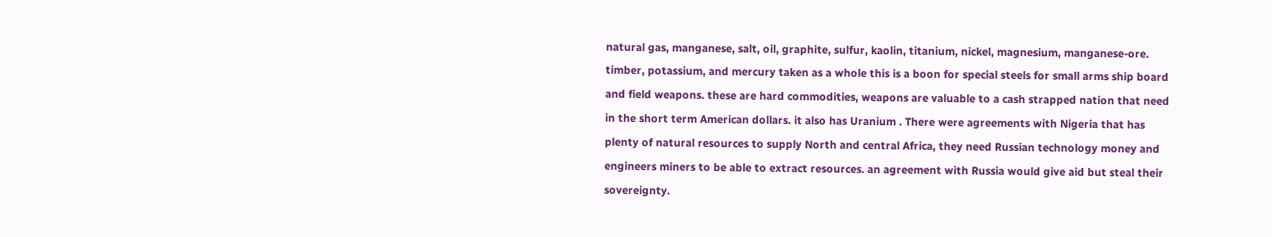natural gas, manganese, salt, oil, graphite, sulfur, kaolin, titanium, nickel, magnesium, manganese-ore. timber, potassium, and mercury taken as a whole this is a boon for special steels for small arms ship board and field weapons. these are hard commodities, weapons are valuable to a cash strapped nation that need in the short term American dollars. it also has Uranium . There were agreements with Nigeria that has plenty of natural resources to supply North and central Africa, they need Russian technology money and engineers miners to be able to extract resources. an agreement with Russia would give aid but steal their sovereignty.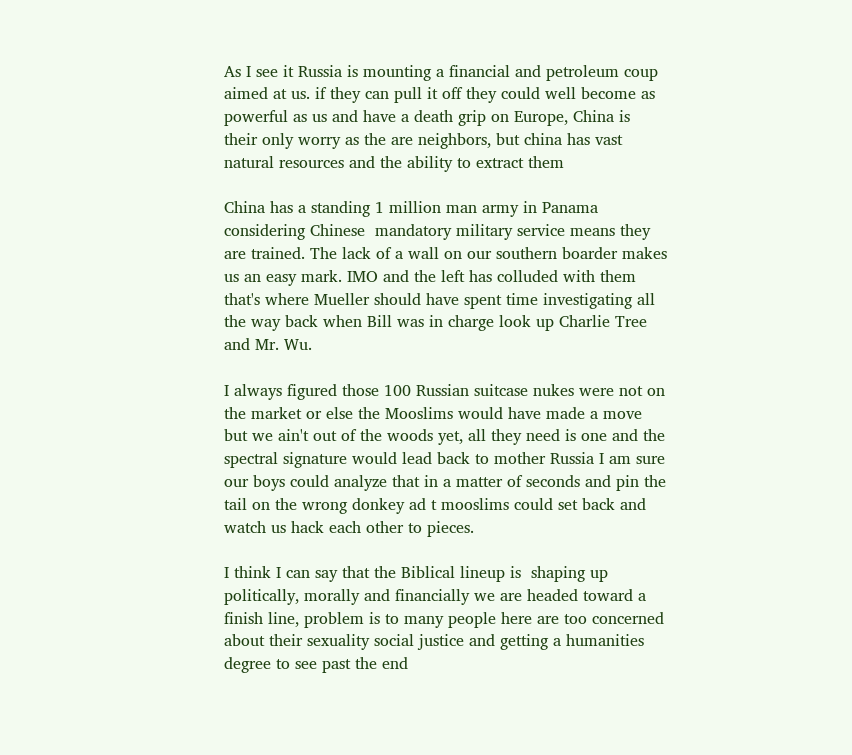As I see it Russia is mounting a financial and petroleum coup aimed at us. if they can pull it off they could well become as powerful as us and have a death grip on Europe, China is their only worry as the are neighbors, but china has vast natural resources and the ability to extract them

China has a standing 1 million man army in Panama considering Chinese  mandatory military service means they are trained. The lack of a wall on our southern boarder makes us an easy mark. IMO and the left has colluded with them that's where Mueller should have spent time investigating all the way back when Bill was in charge look up Charlie Tree and Mr. Wu.

I always figured those 100 Russian suitcase nukes were not on the market or else the Mooslims would have made a move but we ain't out of the woods yet, all they need is one and the spectral signature would lead back to mother Russia I am sure our boys could analyze that in a matter of seconds and pin the tail on the wrong donkey ad t mooslims could set back and watch us hack each other to pieces.

I think I can say that the Biblical lineup is  shaping up politically, morally and financially we are headed toward a finish line, problem is to many people here are too concerned about their sexuality social justice and getting a humanities degree to see past the end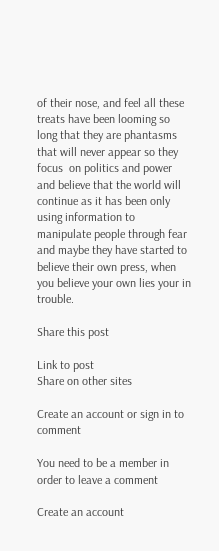of their nose, and feel all these treats have been looming so long that they are phantasms  that will never appear so they focus  on politics and power and believe that the world will continue as it has been only using information to manipulate people through fear and maybe they have started to believe their own press, when you believe your own lies your in trouble.

Share this post

Link to post
Share on other sites

Create an account or sign in to comment

You need to be a member in order to leave a comment

Create an account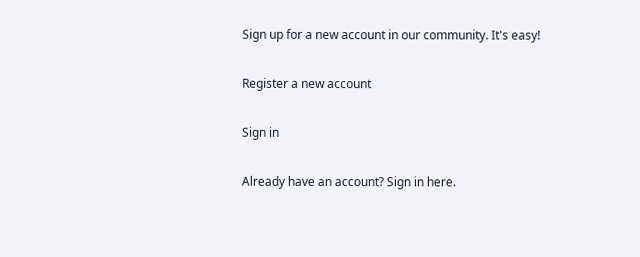Sign up for a new account in our community. It's easy!

Register a new account

Sign in

Already have an account? Sign in here.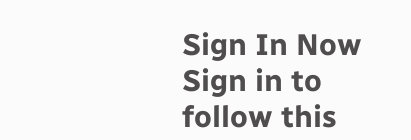Sign In Now
Sign in to follow this